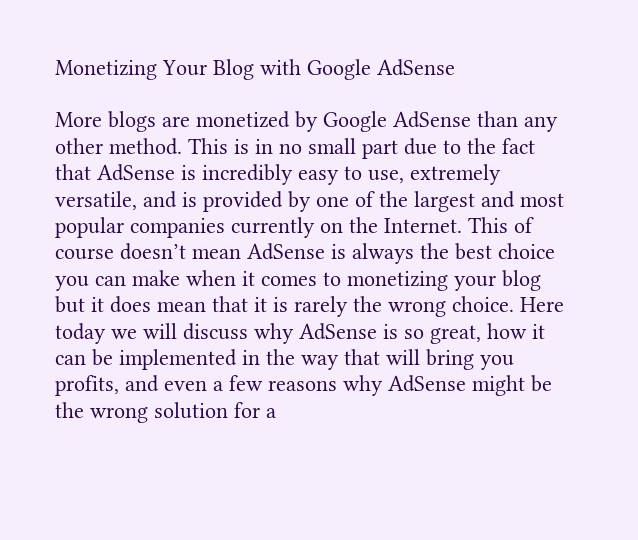Monetizing Your Blog with Google AdSense

More blogs are monetized by Google AdSense than any other method. This is in no small part due to the fact that AdSense is incredibly easy to use, extremely versatile, and is provided by one of the largest and most popular companies currently on the Internet. This of course doesn’t mean AdSense is always the best choice you can make when it comes to monetizing your blog but it does mean that it is rarely the wrong choice. Here today we will discuss why AdSense is so great, how it can be implemented in the way that will bring you profits, and even a few reasons why AdSense might be the wrong solution for a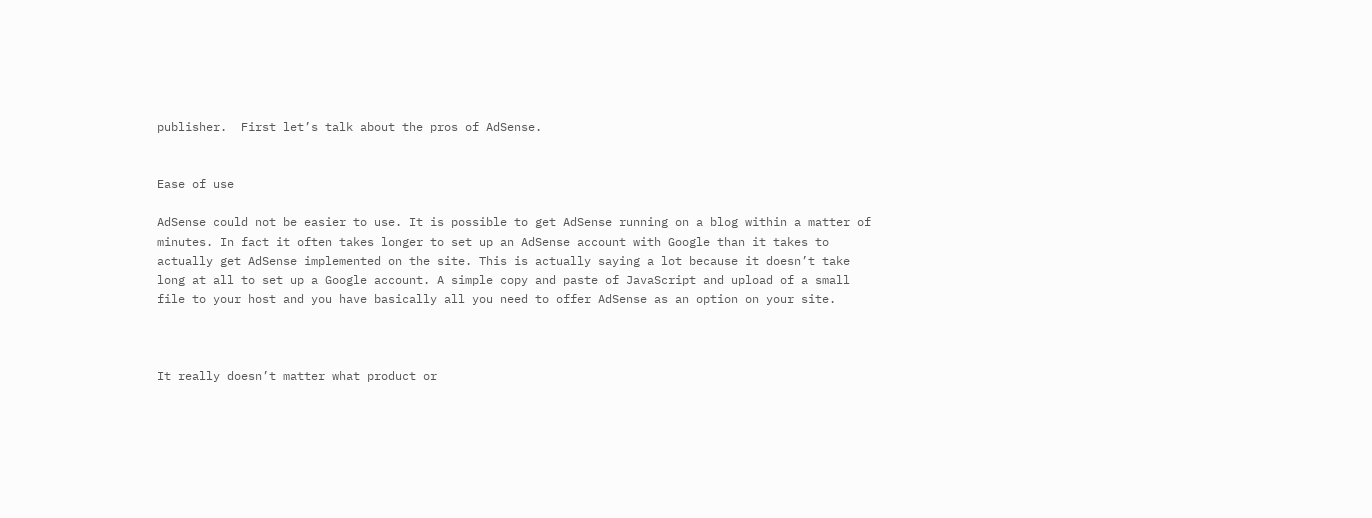publisher.  First let’s talk about the pros of AdSense.


Ease of use

AdSense could not be easier to use. It is possible to get AdSense running on a blog within a matter of minutes. In fact it often takes longer to set up an AdSense account with Google than it takes to actually get AdSense implemented on the site. This is actually saying a lot because it doesn’t take long at all to set up a Google account. A simple copy and paste of JavaScript and upload of a small file to your host and you have basically all you need to offer AdSense as an option on your site.



It really doesn’t matter what product or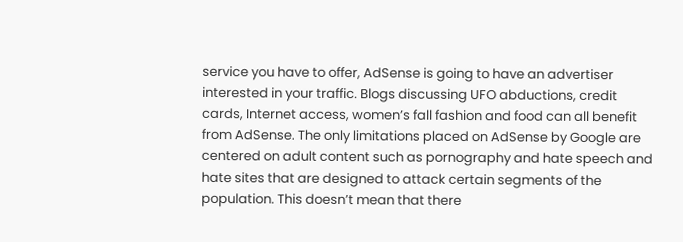service you have to offer, AdSense is going to have an advertiser interested in your traffic. Blogs discussing UFO abductions, credit cards, Internet access, women’s fall fashion and food can all benefit from AdSense. The only limitations placed on AdSense by Google are centered on adult content such as pornography and hate speech and hate sites that are designed to attack certain segments of the population. This doesn’t mean that there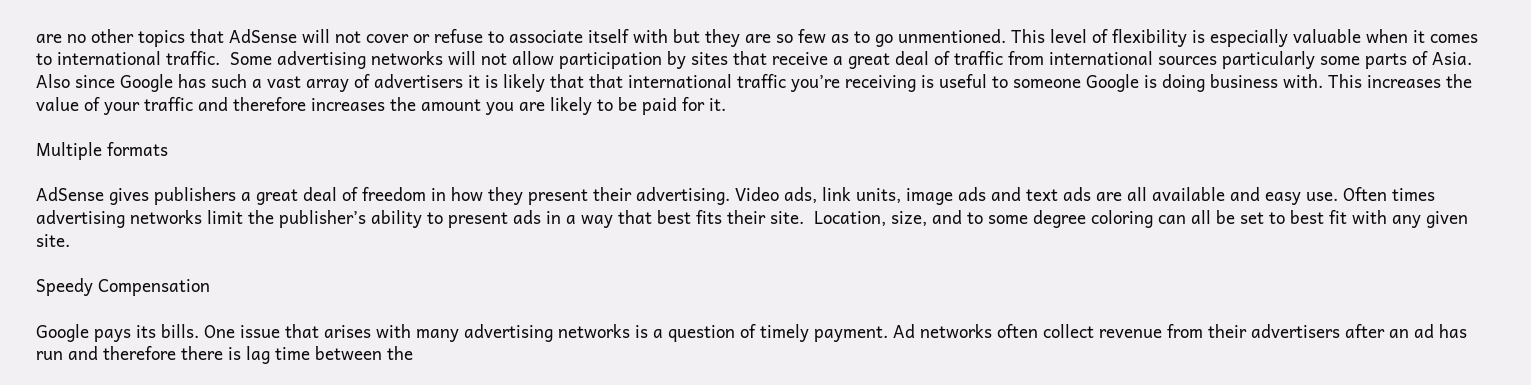are no other topics that AdSense will not cover or refuse to associate itself with but they are so few as to go unmentioned. This level of flexibility is especially valuable when it comes to international traffic.  Some advertising networks will not allow participation by sites that receive a great deal of traffic from international sources particularly some parts of Asia. Also since Google has such a vast array of advertisers it is likely that that international traffic you’re receiving is useful to someone Google is doing business with. This increases the value of your traffic and therefore increases the amount you are likely to be paid for it.

Multiple formats

AdSense gives publishers a great deal of freedom in how they present their advertising. Video ads, link units, image ads and text ads are all available and easy use. Often times advertising networks limit the publisher’s ability to present ads in a way that best fits their site.  Location, size, and to some degree coloring can all be set to best fit with any given site.

Speedy Compensation

Google pays its bills. One issue that arises with many advertising networks is a question of timely payment. Ad networks often collect revenue from their advertisers after an ad has run and therefore there is lag time between the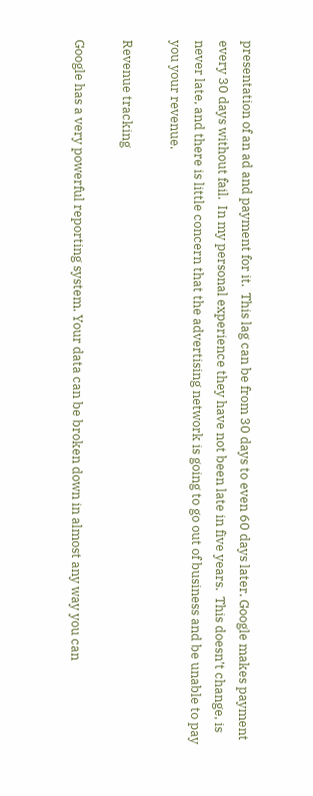presentation of an ad and payment for it.  This lag can be from 30 days to even 60 days later. Google makes payment every 30 days without fail.  In my personal experience they have not been late in five years.  This doesn’t change, is never late, and there is little concern that the advertising network is going to go out of business and be unable to pay you your revenue.

Revenue tracking

Google has a very powerful reporting system. Your data can be broken down in almost any way you can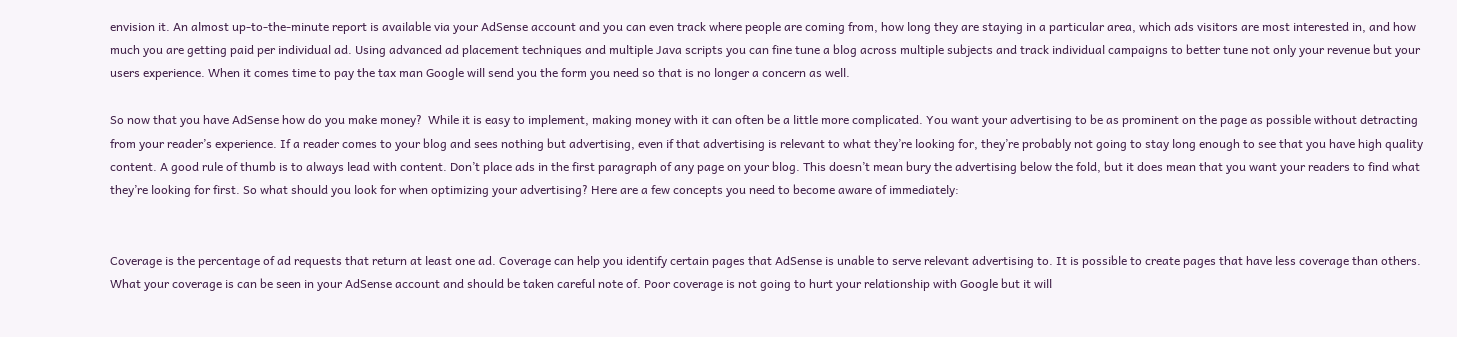envision it. An almost up-to-the-minute report is available via your AdSense account and you can even track where people are coming from, how long they are staying in a particular area, which ads visitors are most interested in, and how much you are getting paid per individual ad. Using advanced ad placement techniques and multiple Java scripts you can fine tune a blog across multiple subjects and track individual campaigns to better tune not only your revenue but your users experience. When it comes time to pay the tax man Google will send you the form you need so that is no longer a concern as well.

So now that you have AdSense how do you make money?  While it is easy to implement, making money with it can often be a little more complicated. You want your advertising to be as prominent on the page as possible without detracting from your reader’s experience. If a reader comes to your blog and sees nothing but advertising, even if that advertising is relevant to what they’re looking for, they’re probably not going to stay long enough to see that you have high quality content. A good rule of thumb is to always lead with content. Don’t place ads in the first paragraph of any page on your blog. This doesn’t mean bury the advertising below the fold, but it does mean that you want your readers to find what they’re looking for first. So what should you look for when optimizing your advertising? Here are a few concepts you need to become aware of immediately:


Coverage is the percentage of ad requests that return at least one ad. Coverage can help you identify certain pages that AdSense is unable to serve relevant advertising to. It is possible to create pages that have less coverage than others. What your coverage is can be seen in your AdSense account and should be taken careful note of. Poor coverage is not going to hurt your relationship with Google but it will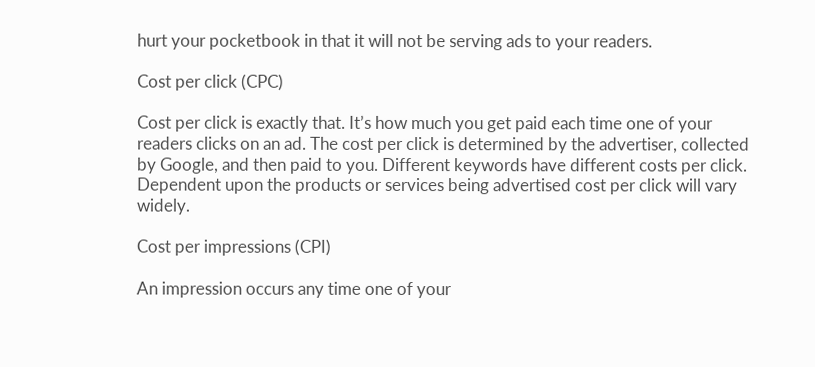hurt your pocketbook in that it will not be serving ads to your readers.

Cost per click (CPC)

Cost per click is exactly that. It’s how much you get paid each time one of your readers clicks on an ad. The cost per click is determined by the advertiser, collected by Google, and then paid to you. Different keywords have different costs per click. Dependent upon the products or services being advertised cost per click will vary widely.

Cost per impressions (CPI)

An impression occurs any time one of your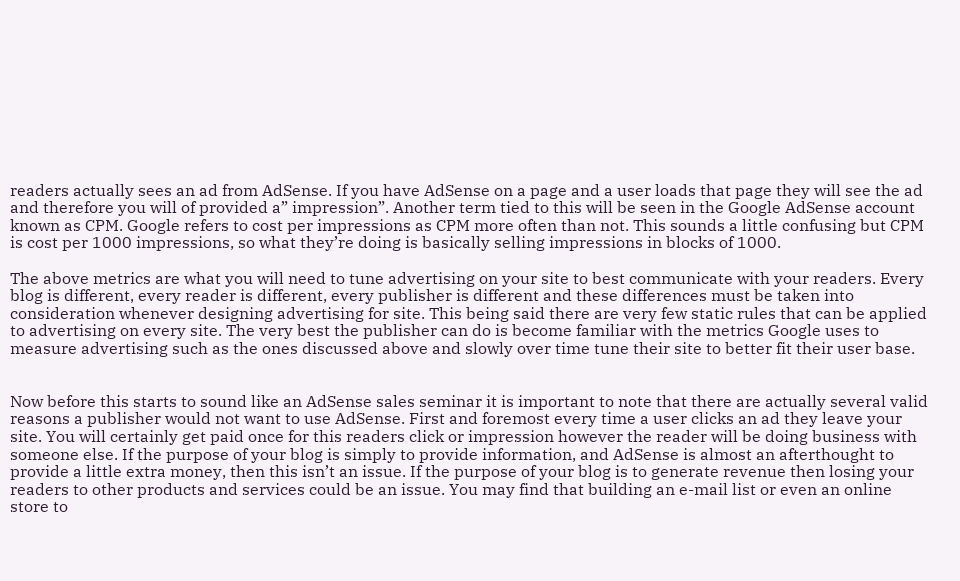readers actually sees an ad from AdSense. If you have AdSense on a page and a user loads that page they will see the ad and therefore you will of provided a” impression”. Another term tied to this will be seen in the Google AdSense account known as CPM. Google refers to cost per impressions as CPM more often than not. This sounds a little confusing but CPM is cost per 1000 impressions, so what they’re doing is basically selling impressions in blocks of 1000.

The above metrics are what you will need to tune advertising on your site to best communicate with your readers. Every blog is different, every reader is different, every publisher is different and these differences must be taken into consideration whenever designing advertising for site. This being said there are very few static rules that can be applied to advertising on every site. The very best the publisher can do is become familiar with the metrics Google uses to measure advertising such as the ones discussed above and slowly over time tune their site to better fit their user base.


Now before this starts to sound like an AdSense sales seminar it is important to note that there are actually several valid reasons a publisher would not want to use AdSense. First and foremost every time a user clicks an ad they leave your site. You will certainly get paid once for this readers click or impression however the reader will be doing business with someone else. If the purpose of your blog is simply to provide information, and AdSense is almost an afterthought to provide a little extra money, then this isn’t an issue. If the purpose of your blog is to generate revenue then losing your readers to other products and services could be an issue. You may find that building an e-mail list or even an online store to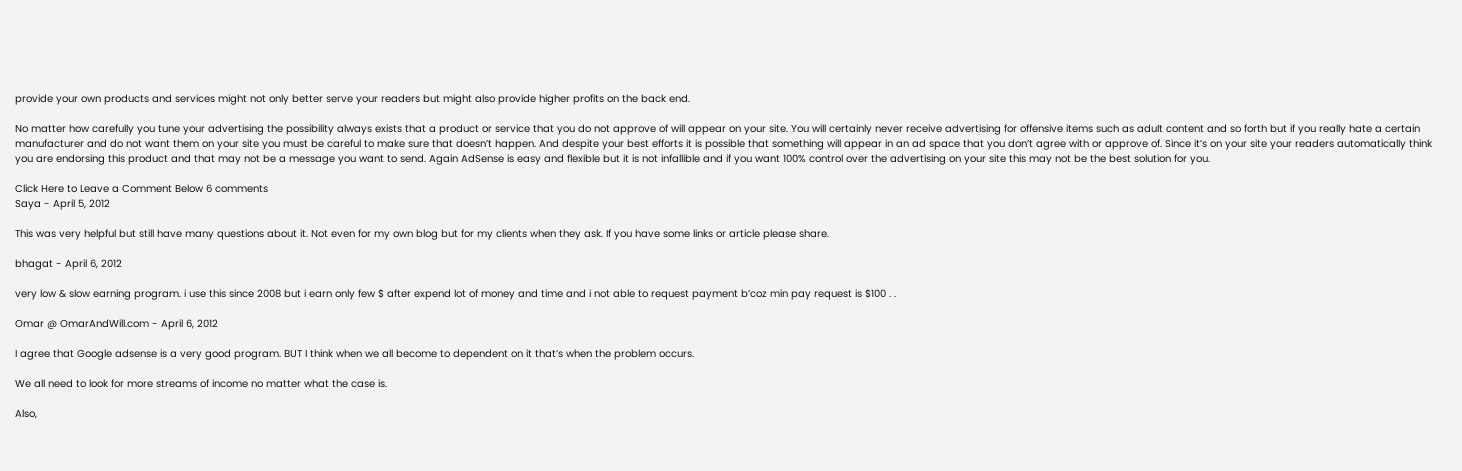provide your own products and services might not only better serve your readers but might also provide higher profits on the back end.

No matter how carefully you tune your advertising the possibility always exists that a product or service that you do not approve of will appear on your site. You will certainly never receive advertising for offensive items such as adult content and so forth but if you really hate a certain manufacturer and do not want them on your site you must be careful to make sure that doesn’t happen. And despite your best efforts it is possible that something will appear in an ad space that you don’t agree with or approve of. Since it’s on your site your readers automatically think you are endorsing this product and that may not be a message you want to send. Again AdSense is easy and flexible but it is not infallible and if you want 100% control over the advertising on your site this may not be the best solution for you.

Click Here to Leave a Comment Below 6 comments
Saya - April 5, 2012

This was very helpful but still have many questions about it. Not even for my own blog but for my clients when they ask. If you have some links or article please share.

bhagat - April 6, 2012

very low & slow earning program. i use this since 2008 but i earn only few $ after expend lot of money and time and i not able to request payment b’coz min pay request is $100 . .

Omar @ OmarAndWill.com - April 6, 2012

I agree that Google adsense is a very good program. BUT I think when we all become to dependent on it that’s when the problem occurs.

We all need to look for more streams of income no matter what the case is.

Also,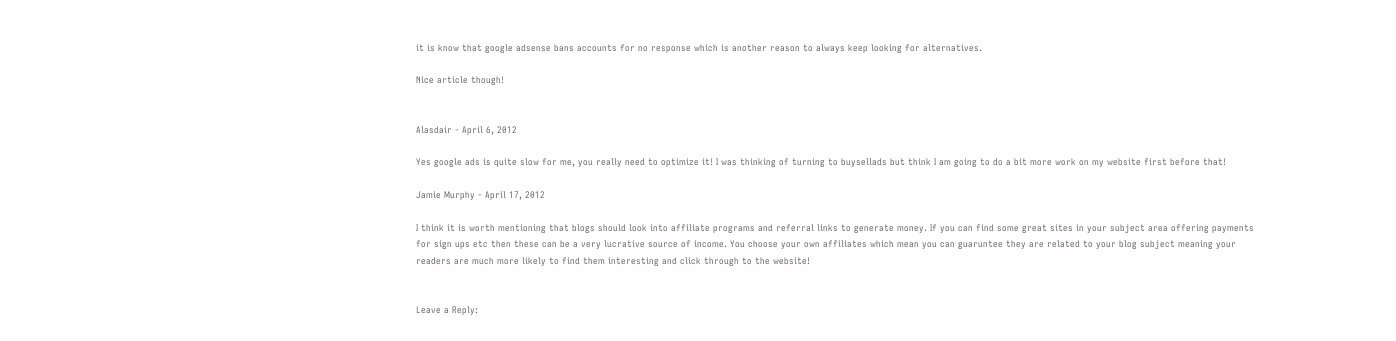it is know that google adsense bans accounts for no response which is another reason to always keep looking for alternatives.

Nice article though!


Alasdair - April 6, 2012

Yes google ads is quite slow for me, you really need to optimize it! I was thinking of turning to buysellads but think I am going to do a bit more work on my website first before that!

Jamie Murphy - April 17, 2012

I think it is worth mentioning that blogs should look into affiliate programs and referral links to generate money. If you can find some great sites in your subject area offering payments for sign ups etc then these can be a very lucrative source of income. You choose your own affiliates which mean you can guaruntee they are related to your blog subject meaning your readers are much more likely to find them interesting and click through to the website!


Leave a Reply: